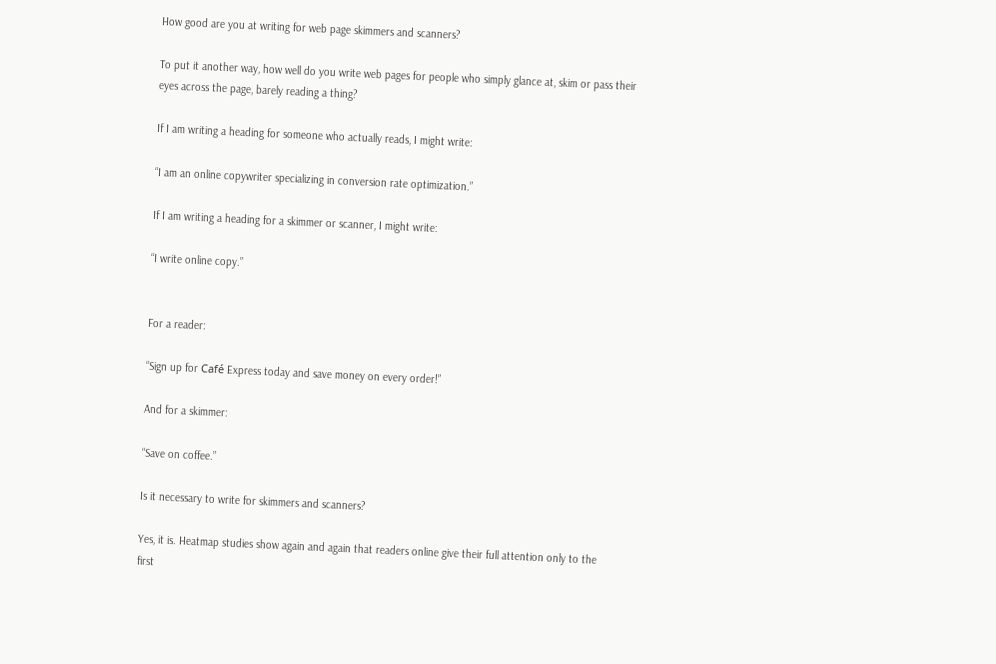How good are you at writing for web page skimmers and scanners?

To put it another way, how well do you write web pages for people who simply glance at, skim or pass their eyes across the page, barely reading a thing?

If I am writing a heading for someone who actually reads, I might write:

“I am an online copywriter specializing in conversion rate optimization.”

If I am writing a heading for a skimmer or scanner, I might write:

“I write online copy.”


For a reader:

“Sign up for Café Express today and save money on every order!”

And for a skimmer:

“Save on coffee.”

Is it necessary to write for skimmers and scanners?

Yes, it is. Heatmap studies show again and again that readers online give their full attention only to the first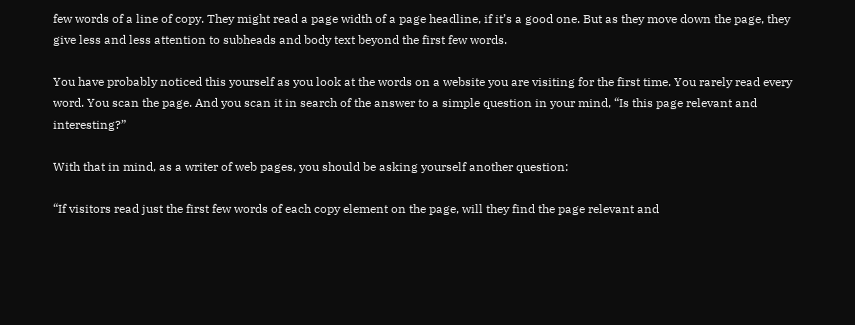few words of a line of copy. They might read a page width of a page headline, if it’s a good one. But as they move down the page, they give less and less attention to subheads and body text beyond the first few words.

You have probably noticed this yourself as you look at the words on a website you are visiting for the first time. You rarely read every word. You scan the page. And you scan it in search of the answer to a simple question in your mind, “Is this page relevant and interesting?”

With that in mind, as a writer of web pages, you should be asking yourself another question:

“If visitors read just the first few words of each copy element on the page, will they find the page relevant and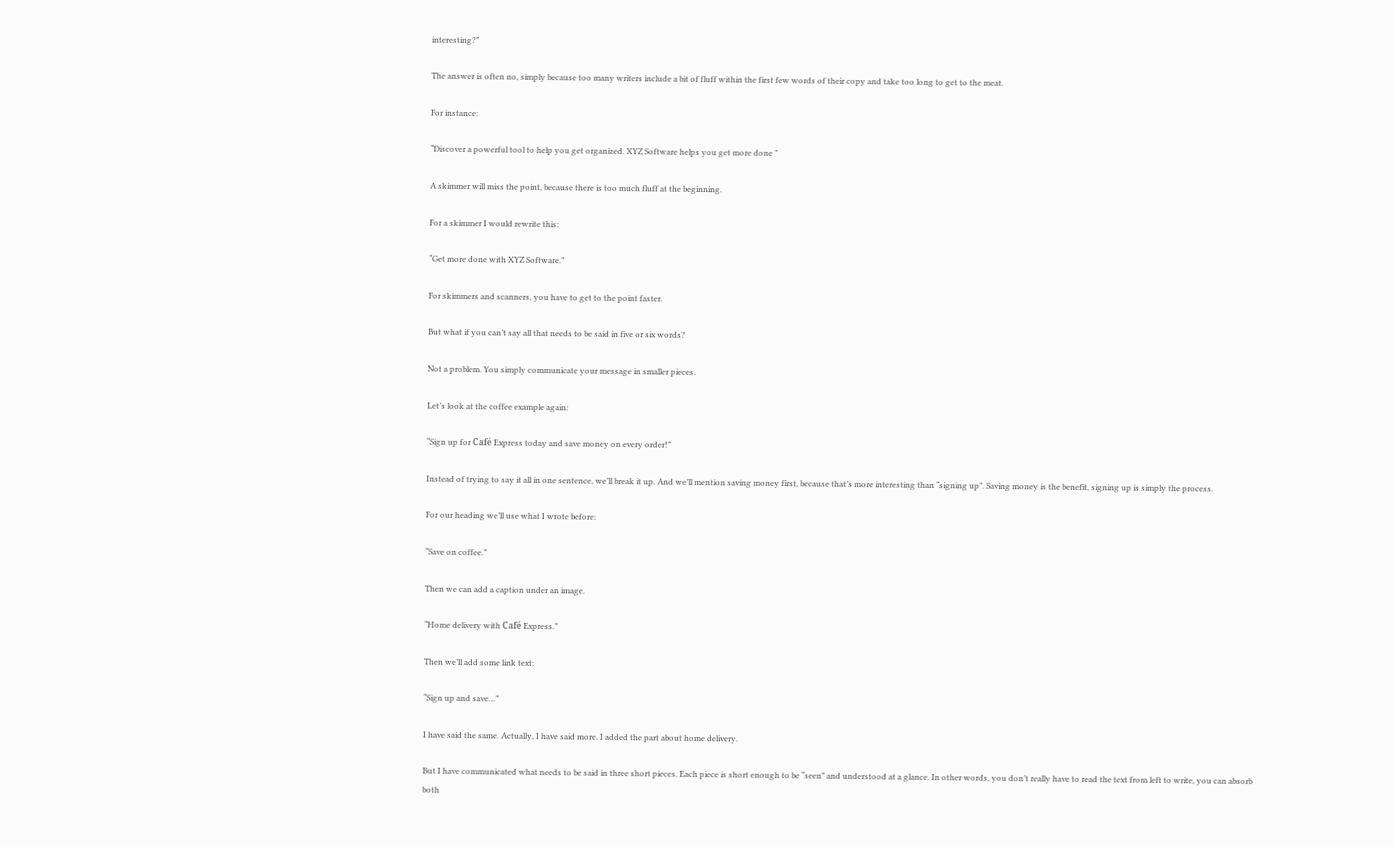interesting?”

The answer is often no, simply because too many writers include a bit of fluff within the first few words of their copy and take too long to get to the meat.

For instance:

“Discover a powerful tool to help you get organized. XYZ Software helps you get more done ”

A skimmer will miss the point, because there is too much fluff at the beginning.

For a skimmer I would rewrite this:

“Get more done with XYZ Software.”

For skimmers and scanners, you have to get to the point faster.

But what if you can’t say all that needs to be said in five or six words?

Not a problem. You simply communicate your message in smaller pieces.

Let’s look at the coffee example again:

“Sign up for Café Express today and save money on every order!”

Instead of trying to say it all in one sentence, we’ll break it up. And we’ll mention saving money first, because that’s more interesting than “signing up”. Saving money is the benefit, signing up is simply the process.

For our heading we’ll use what I wrote before:

“Save on coffee.”

Then we can add a caption under an image.

“Home delivery with Café Express.”

Then we’ll add some link text:

“Sign up and save…”

I have said the same. Actually, I have said more. I added the part about home delivery.

But I have communicated what needs to be said in three short pieces. Each piece is short enough to be “seen” and understood at a glance. In other words, you don’t really have to read the text from left to write, you can absorb both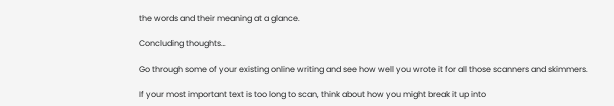the words and their meaning at a glance.

Concluding thoughts…

Go through some of your existing online writing and see how well you wrote it for all those scanners and skimmers.

If your most important text is too long to scan, think about how you might break it up into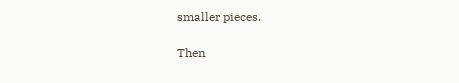smaller pieces.

Then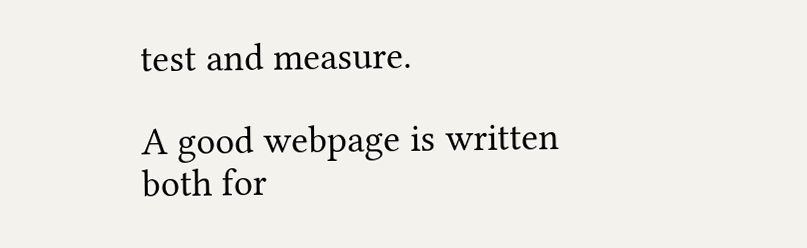test and measure.

A good webpage is written both for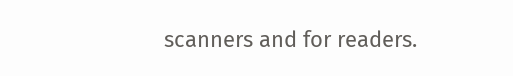scanners and for readers.